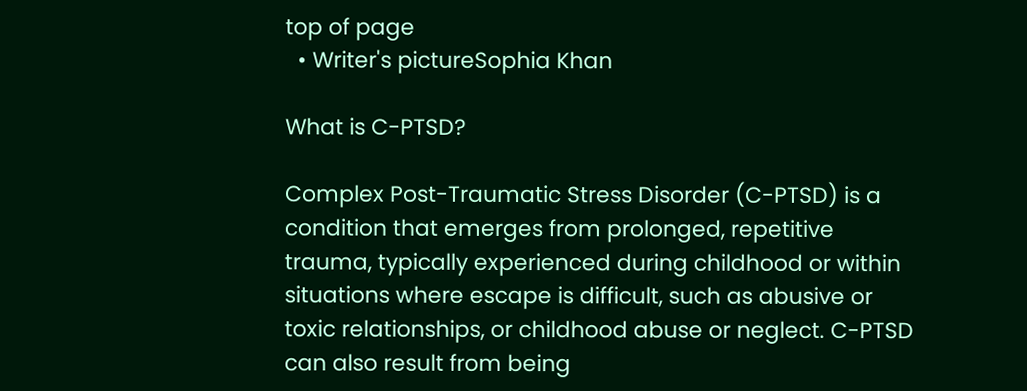top of page
  • Writer's pictureSophia Khan

What is C-PTSD?

Complex Post-Traumatic Stress Disorder (C-PTSD) is a condition that emerges from prolonged, repetitive trauma, typically experienced during childhood or within situations where escape is difficult, such as abusive or toxic relationships, or childhood abuse or neglect. C-PTSD can also result from being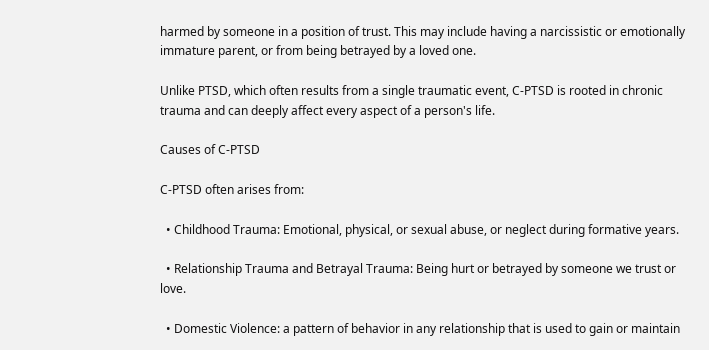harmed by someone in a position of trust. This may include having a narcissistic or emotionally immature parent, or from being betrayed by a loved one.

Unlike PTSD, which often results from a single traumatic event, C-PTSD is rooted in chronic trauma and can deeply affect every aspect of a person's life.

Causes of C-PTSD

C-PTSD often arises from:

  • Childhood Trauma: Emotional, physical, or sexual abuse, or neglect during formative years.

  • Relationship Trauma and Betrayal Trauma: Being hurt or betrayed by someone we trust or love.

  • Domestic Violence: a pattern of behavior in any relationship that is used to gain or maintain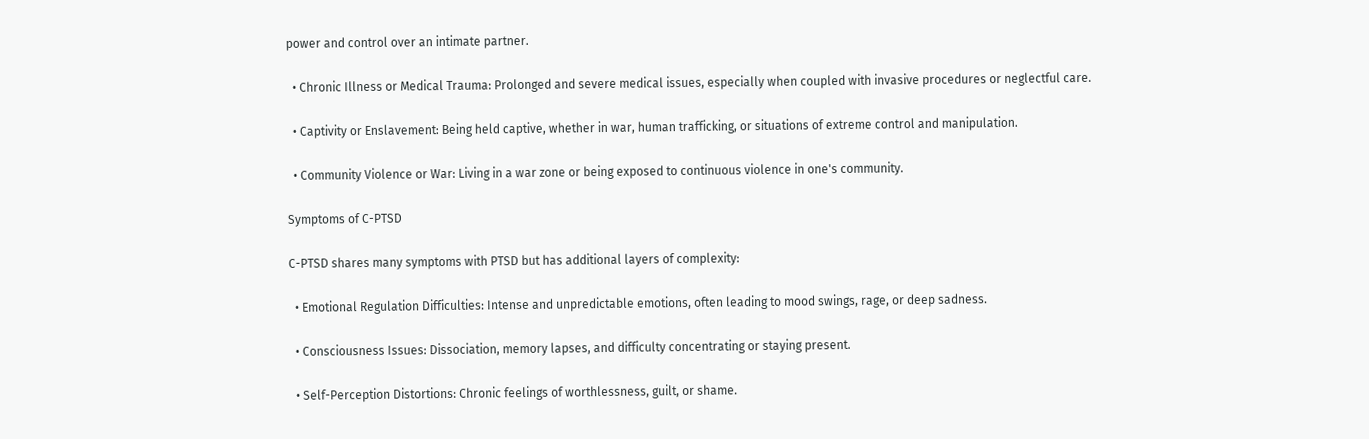power and control over an intimate partner.

  • Chronic Illness or Medical Trauma: Prolonged and severe medical issues, especially when coupled with invasive procedures or neglectful care.

  • Captivity or Enslavement: Being held captive, whether in war, human trafficking, or situations of extreme control and manipulation.

  • Community Violence or War: Living in a war zone or being exposed to continuous violence in one's community.

Symptoms of C-PTSD

C-PTSD shares many symptoms with PTSD but has additional layers of complexity:

  • Emotional Regulation Difficulties: Intense and unpredictable emotions, often leading to mood swings, rage, or deep sadness.

  • Consciousness Issues: Dissociation, memory lapses, and difficulty concentrating or staying present.

  • Self-Perception Distortions: Chronic feelings of worthlessness, guilt, or shame.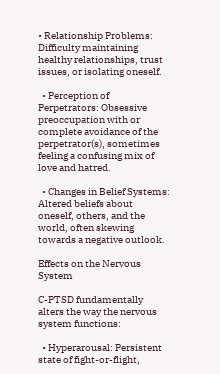• Relationship Problems: Difficulty maintaining healthy relationships, trust issues, or isolating oneself.

  • Perception of Perpetrators: Obsessive preoccupation with or complete avoidance of the perpetrator(s), sometimes feeling a confusing mix of love and hatred.

  • Changes in Belief Systems: Altered beliefs about oneself, others, and the world, often skewing towards a negative outlook.

Effects on the Nervous System

C-PTSD fundamentally alters the way the nervous system functions:

  • Hyperarousal: Persistent state of fight-or-flight,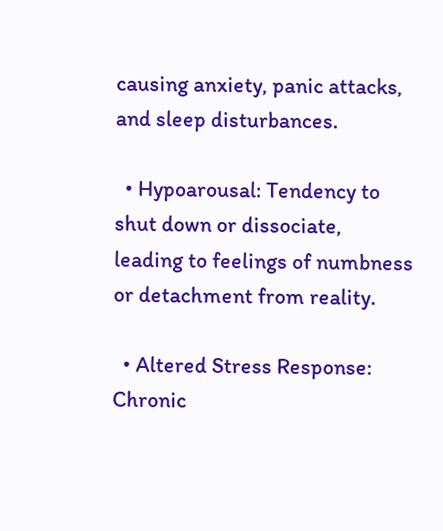causing anxiety, panic attacks, and sleep disturbances.

  • Hypoarousal: Tendency to shut down or dissociate, leading to feelings of numbness or detachment from reality.

  • Altered Stress Response: Chronic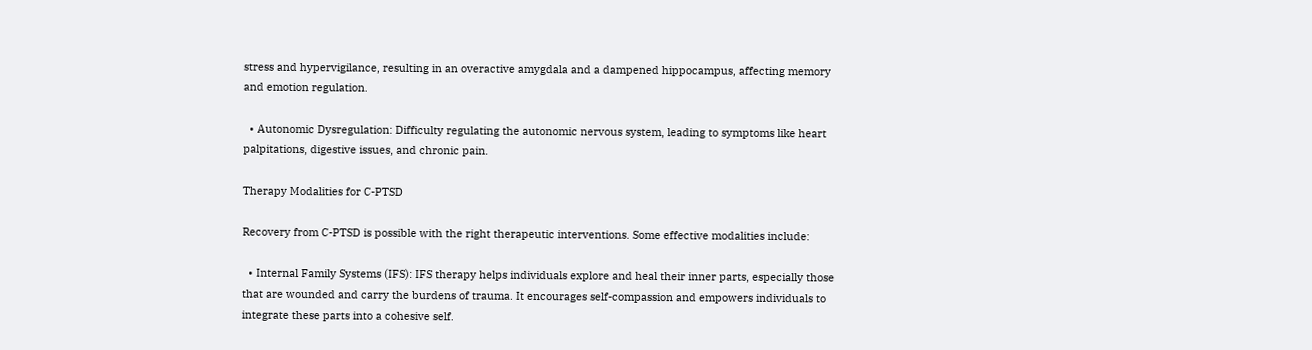stress and hypervigilance, resulting in an overactive amygdala and a dampened hippocampus, affecting memory and emotion regulation.

  • Autonomic Dysregulation: Difficulty regulating the autonomic nervous system, leading to symptoms like heart palpitations, digestive issues, and chronic pain.

Therapy Modalities for C-PTSD

Recovery from C-PTSD is possible with the right therapeutic interventions. Some effective modalities include:

  • Internal Family Systems (IFS): IFS therapy helps individuals explore and heal their inner parts, especially those that are wounded and carry the burdens of trauma. It encourages self-compassion and empowers individuals to integrate these parts into a cohesive self.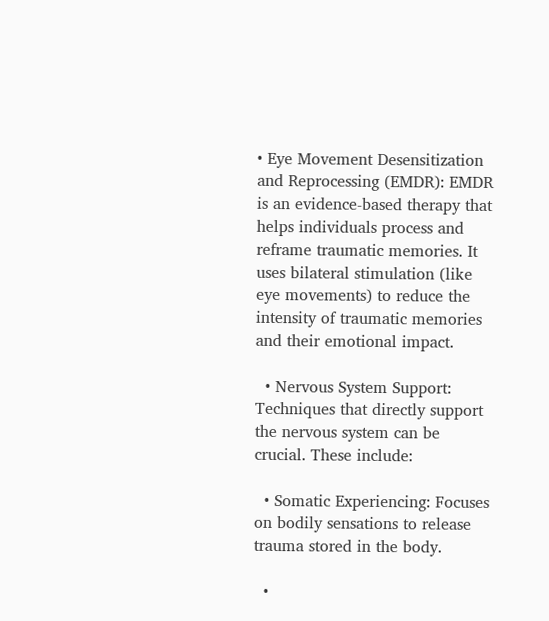• Eye Movement Desensitization and Reprocessing (EMDR): EMDR is an evidence-based therapy that helps individuals process and reframe traumatic memories. It uses bilateral stimulation (like eye movements) to reduce the intensity of traumatic memories and their emotional impact.

  • Nervous System Support: Techniques that directly support the nervous system can be crucial. These include:

  • Somatic Experiencing: Focuses on bodily sensations to release trauma stored in the body.

  •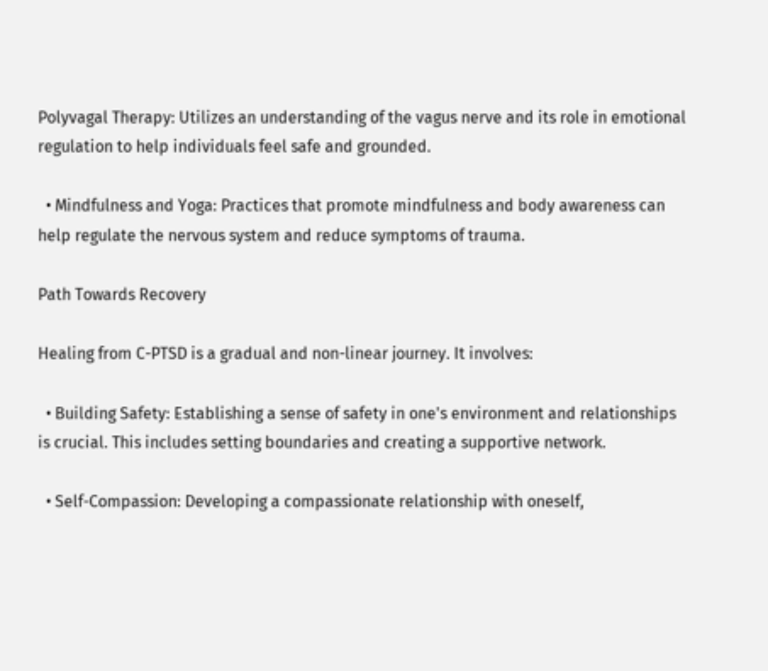Polyvagal Therapy: Utilizes an understanding of the vagus nerve and its role in emotional regulation to help individuals feel safe and grounded.

  • Mindfulness and Yoga: Practices that promote mindfulness and body awareness can help regulate the nervous system and reduce symptoms of trauma.

Path Towards Recovery

Healing from C-PTSD is a gradual and non-linear journey. It involves:

  • Building Safety: Establishing a sense of safety in one's environment and relationships is crucial. This includes setting boundaries and creating a supportive network.

  • Self-Compassion: Developing a compassionate relationship with oneself,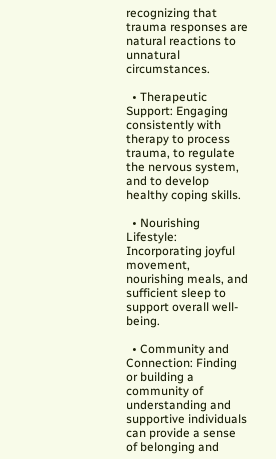recognizing that trauma responses are natural reactions to unnatural circumstances.

  • Therapeutic Support: Engaging consistently with therapy to process trauma, to regulate the nervous system, and to develop healthy coping skills.

  • Nourishing Lifestyle: Incorporating joyful movement, nourishing meals, and sufficient sleep to support overall well-being.

  • Community and Connection: Finding or building a community of understanding and supportive individuals can provide a sense of belonging and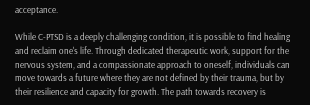acceptance.

While C-PTSD is a deeply challenging condition, it is possible to find healing and reclaim one's life. Through dedicated therapeutic work, support for the nervous system, and a compassionate approach to oneself, individuals can move towards a future where they are not defined by their trauma, but by their resilience and capacity for growth. The path towards recovery is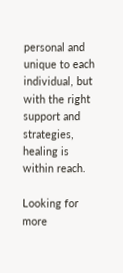personal and unique to each individual, but with the right support and strategies, healing is within reach.

Looking for more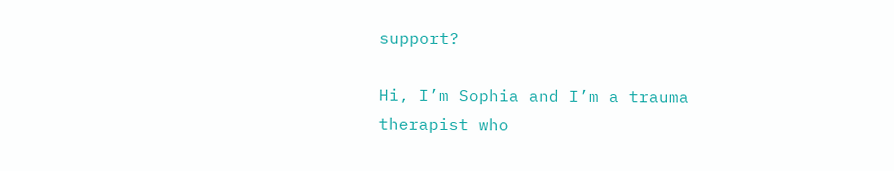support?

Hi, I’m Sophia and I’m a trauma therapist who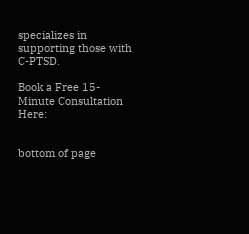specializes in supporting those with C-PTSD.

Book a Free 15-Minute Consultation Here:


bottom of page